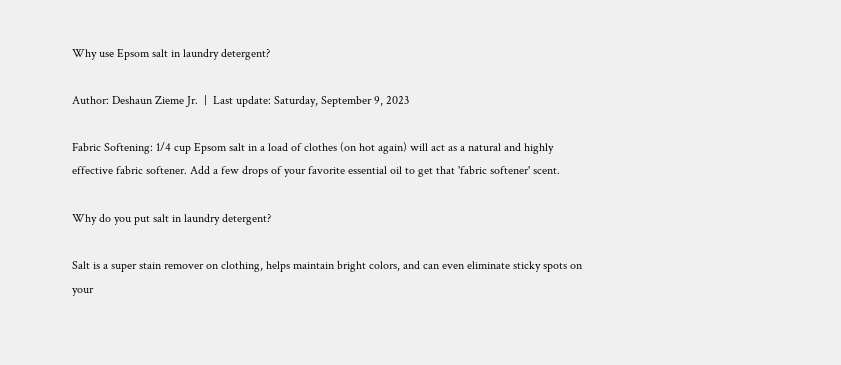Why use Epsom salt in laundry detergent?

Author: Deshaun Zieme Jr.  |  Last update: Saturday, September 9, 2023

Fabric Softening: 1/4 cup Epsom salt in a load of clothes (on hot again) will act as a natural and highly effective fabric softener. Add a few drops of your favorite essential oil to get that 'fabric softener' scent.

Why do you put salt in laundry detergent?

Salt is a super stain remover on clothing, helps maintain bright colors, and can even eliminate sticky spots on your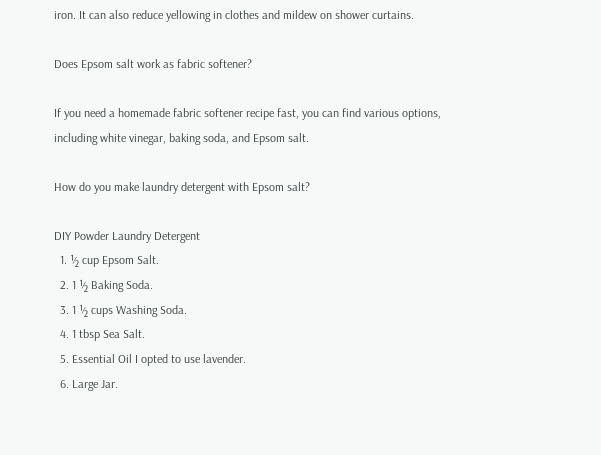iron. It can also reduce yellowing in clothes and mildew on shower curtains.

Does Epsom salt work as fabric softener?

If you need a homemade fabric softener recipe fast, you can find various options, including white vinegar, baking soda, and Epsom salt.

How do you make laundry detergent with Epsom salt?

DIY Powder Laundry Detergent
  1. ½ cup Epsom Salt.
  2. 1 ½ Baking Soda.
  3. 1 ½ cups Washing Soda.
  4. 1 tbsp Sea Salt.
  5. Essential Oil I opted to use lavender.
  6. Large Jar.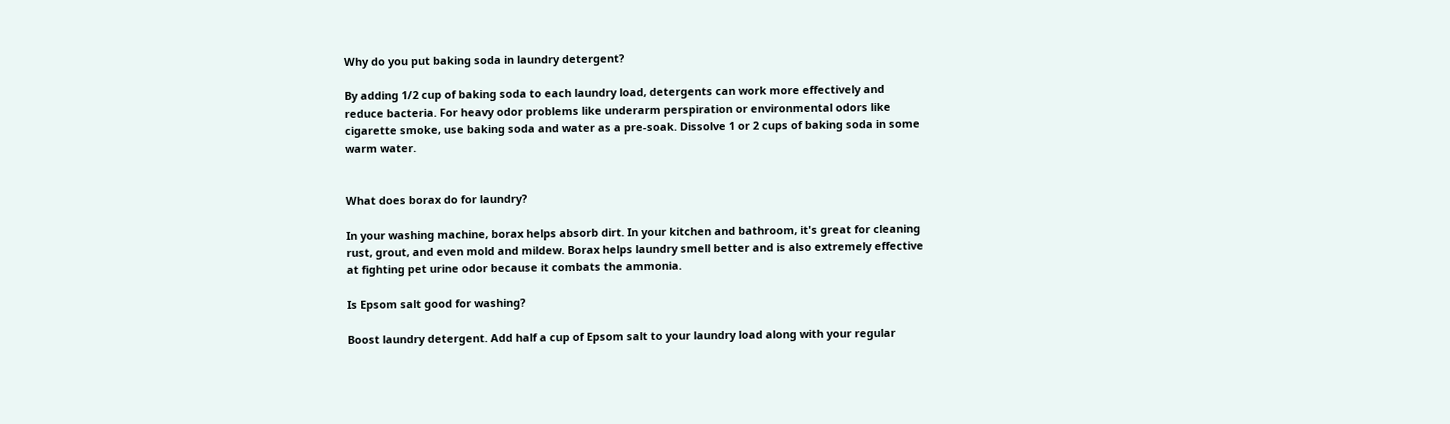Why do you put baking soda in laundry detergent?

By adding 1/2 cup of baking soda to each laundry load, detergents can work more effectively and reduce bacteria. For heavy odor problems like underarm perspiration or environmental odors like cigarette smoke, use baking soda and water as a pre-soak. Dissolve 1 or 2 cups of baking soda in some warm water.


What does borax do for laundry?

In your washing machine, borax helps absorb dirt. In your kitchen and bathroom, it's great for cleaning rust, grout, and even mold and mildew. Borax helps laundry smell better and is also extremely effective at fighting pet urine odor because it combats the ammonia.

Is Epsom salt good for washing?

Boost laundry detergent. Add half a cup of Epsom salt to your laundry load along with your regular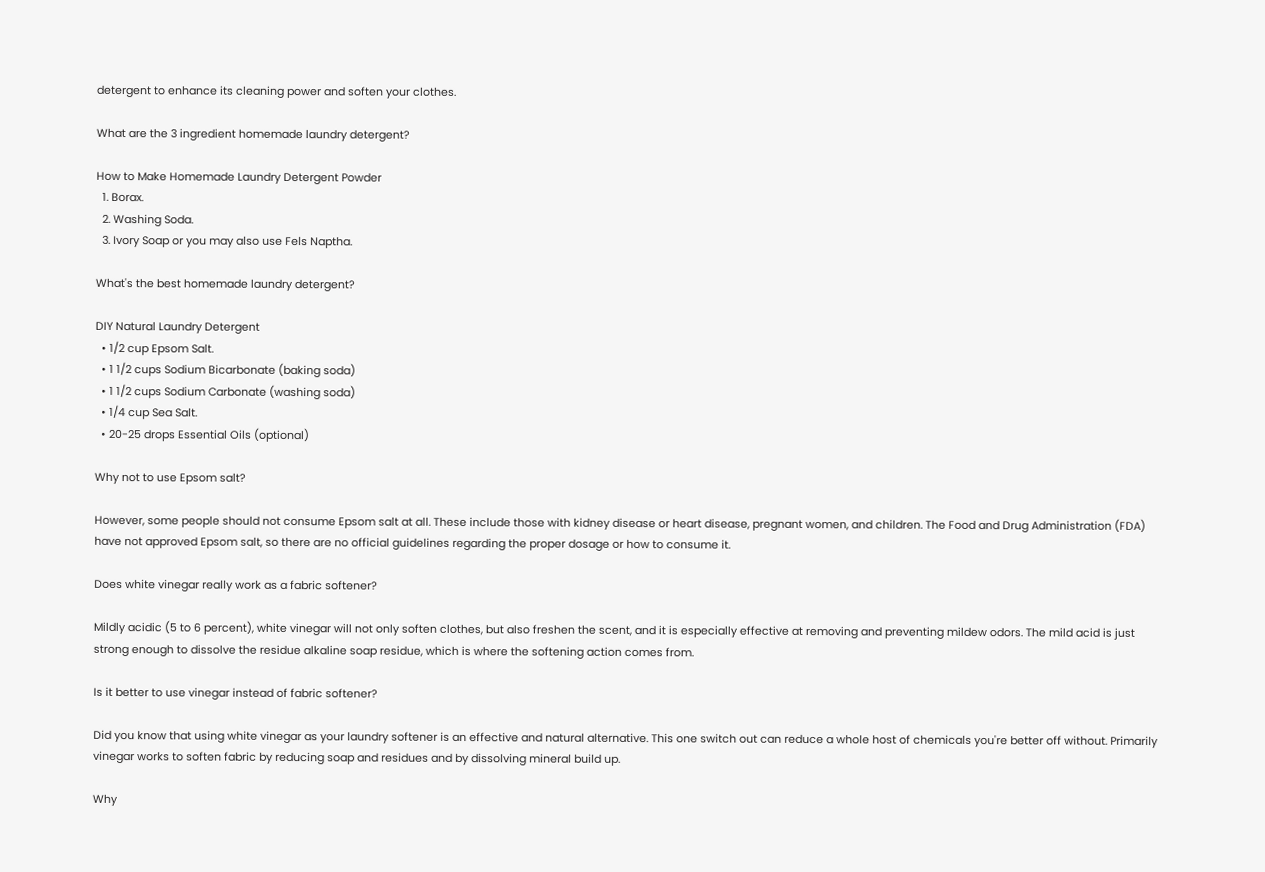detergent to enhance its cleaning power and soften your clothes.

What are the 3 ingredient homemade laundry detergent?

How to Make Homemade Laundry Detergent Powder
  1. Borax.
  2. Washing Soda.
  3. Ivory Soap or you may also use Fels Naptha.

What's the best homemade laundry detergent?

DIY Natural Laundry Detergent
  • 1/2 cup Epsom Salt.
  • 1 1/2 cups Sodium Bicarbonate (baking soda)
  • 1 1/2 cups Sodium Carbonate (washing soda)
  • 1/4 cup Sea Salt.
  • 20-25 drops Essential Oils (optional)

Why not to use Epsom salt?

However, some people should not consume Epsom salt at all. These include those with kidney disease or heart disease, pregnant women, and children. The Food and Drug Administration (FDA) have not approved Epsom salt, so there are no official guidelines regarding the proper dosage or how to consume it.

Does white vinegar really work as a fabric softener?

Mildly acidic (5 to 6 percent), white vinegar will not only soften clothes, but also freshen the scent, and it is especially effective at removing and preventing mildew odors. The mild acid is just strong enough to dissolve the residue alkaline soap residue, which is where the softening action comes from.

Is it better to use vinegar instead of fabric softener?

Did you know that using white vinegar as your laundry softener is an effective and natural alternative. This one switch out can reduce a whole host of chemicals you're better off without. Primarily vinegar works to soften fabric by reducing soap and residues and by dissolving mineral build up.

Why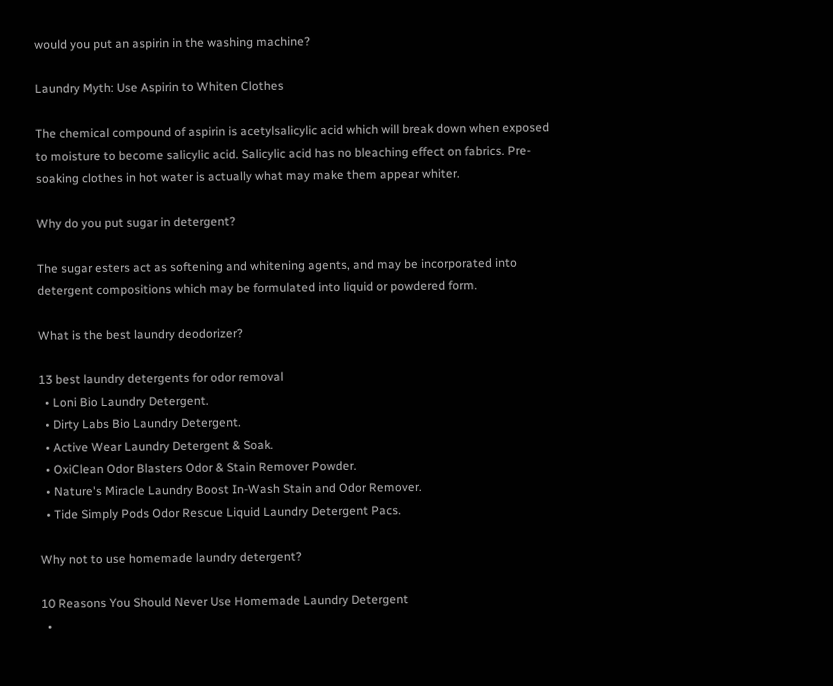would you put an aspirin in the washing machine?

Laundry Myth: Use Aspirin to Whiten Clothes

The chemical compound of aspirin is acetylsalicylic acid which will break down when exposed to moisture to become salicylic acid. Salicylic acid has no bleaching effect on fabrics. Pre-soaking clothes in hot water is actually what may make them appear whiter.

Why do you put sugar in detergent?

The sugar esters act as softening and whitening agents, and may be incorporated into detergent compositions which may be formulated into liquid or powdered form.

What is the best laundry deodorizer?

13 best laundry detergents for odor removal
  • Loni Bio Laundry Detergent.
  • Dirty Labs Bio Laundry Detergent.
  • Active Wear Laundry Detergent & Soak.
  • OxiClean Odor Blasters Odor & Stain Remover Powder.
  • Nature's Miracle Laundry Boost In-Wash Stain and Odor Remover.
  • Tide Simply Pods Odor Rescue Liquid Laundry Detergent Pacs.

Why not to use homemade laundry detergent?

10 Reasons You Should Never Use Homemade Laundry Detergent
  •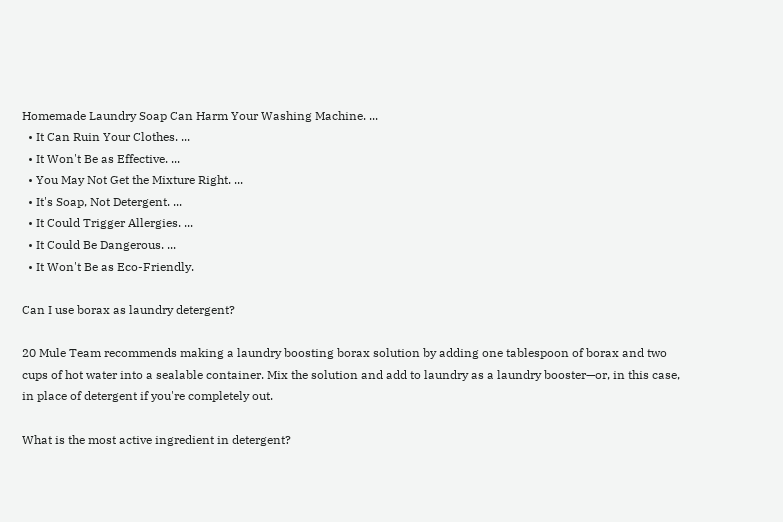Homemade Laundry Soap Can Harm Your Washing Machine. ...
  • It Can Ruin Your Clothes. ...
  • It Won't Be as Effective. ...
  • You May Not Get the Mixture Right. ...
  • It's Soap, Not Detergent. ...
  • It Could Trigger Allergies. ...
  • It Could Be Dangerous. ...
  • It Won't Be as Eco-Friendly.

Can I use borax as laundry detergent?

20 Mule Team recommends making a laundry boosting borax solution by adding one tablespoon of borax and two cups of hot water into a sealable container. Mix the solution and add to laundry as a laundry booster—or, in this case, in place of detergent if you're completely out.

What is the most active ingredient in detergent?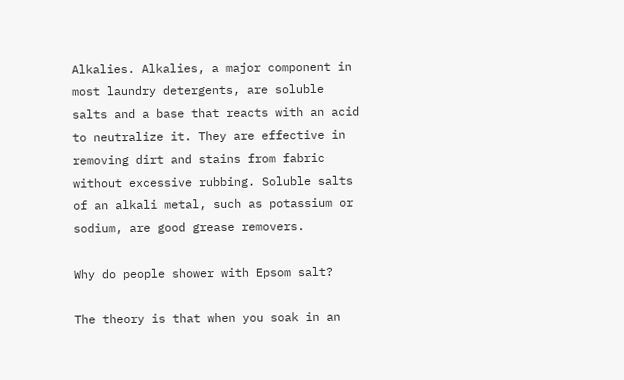Alkalies. Alkalies, a major component in most laundry detergents, are soluble salts and a base that reacts with an acid to neutralize it. They are effective in removing dirt and stains from fabric without excessive rubbing. Soluble salts of an alkali metal, such as potassium or sodium, are good grease removers.

Why do people shower with Epsom salt?

The theory is that when you soak in an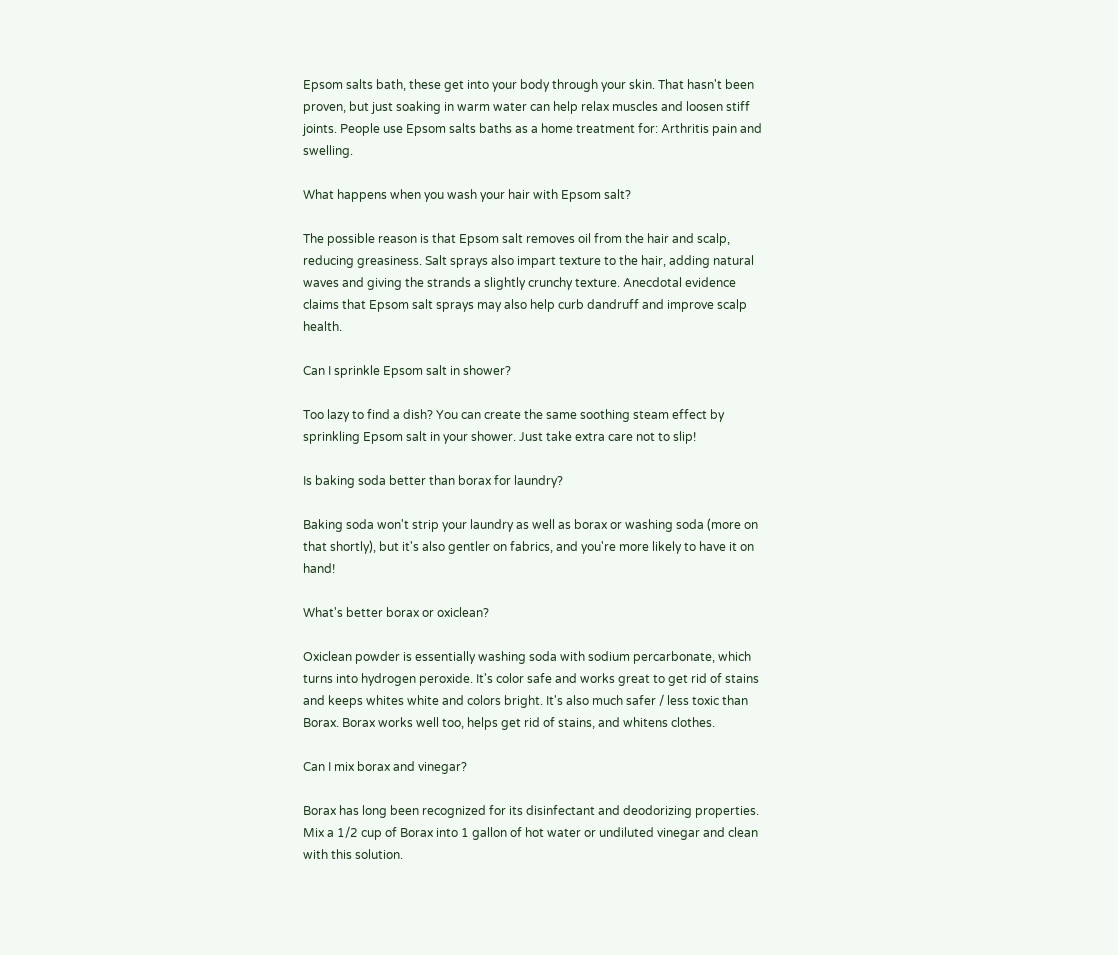Epsom salts bath, these get into your body through your skin. That hasn't been proven, but just soaking in warm water can help relax muscles and loosen stiff joints. People use Epsom salts baths as a home treatment for: Arthritis pain and swelling.

What happens when you wash your hair with Epsom salt?

The possible reason is that Epsom salt removes oil from the hair and scalp, reducing greasiness. Salt sprays also impart texture to the hair, adding natural waves and giving the strands a slightly crunchy texture. Anecdotal evidence claims that Epsom salt sprays may also help curb dandruff and improve scalp health.

Can I sprinkle Epsom salt in shower?

Too lazy to find a dish? You can create the same soothing steam effect by sprinkling Epsom salt in your shower. Just take extra care not to slip!

Is baking soda better than borax for laundry?

Baking soda won't strip your laundry as well as borax or washing soda (more on that shortly), but it's also gentler on fabrics, and you're more likely to have it on hand!

What's better borax or oxiclean?

Oxiclean powder is essentially washing soda with sodium percarbonate, which turns into hydrogen peroxide. It's color safe and works great to get rid of stains and keeps whites white and colors bright. It's also much safer / less toxic than Borax. Borax works well too, helps get rid of stains, and whitens clothes.

Can I mix borax and vinegar?

Borax has long been recognized for its disinfectant and deodorizing properties. Mix a 1/2 cup of Borax into 1 gallon of hot water or undiluted vinegar and clean with this solution.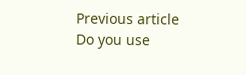Previous article
Do you use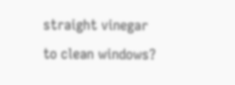straight vinegar to clean windows?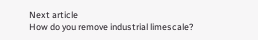Next article
How do you remove industrial limescale?